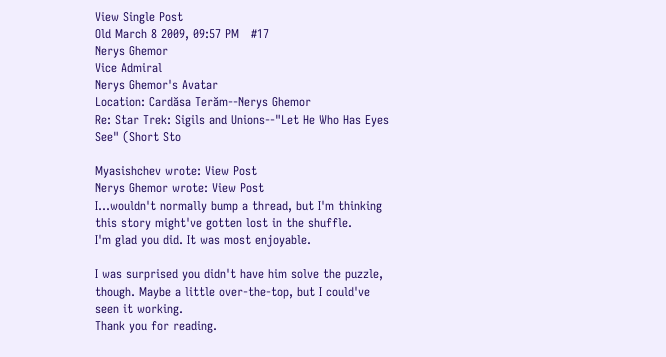View Single Post
Old March 8 2009, 09:57 PM   #17
Nerys Ghemor
Vice Admiral
Nerys Ghemor's Avatar
Location: Cardăsa Terăm--Nerys Ghemor
Re: Star Trek: Sigils and Unions--"Let He Who Has Eyes See" (Short Sto

Myasishchev wrote: View Post
Nerys Ghemor wrote: View Post
I...wouldn't normally bump a thread, but I'm thinking this story might've gotten lost in the shuffle.
I'm glad you did. It was most enjoyable.

I was surprised you didn't have him solve the puzzle, though. Maybe a little over-the-top, but I could've seen it working.
Thank you for reading.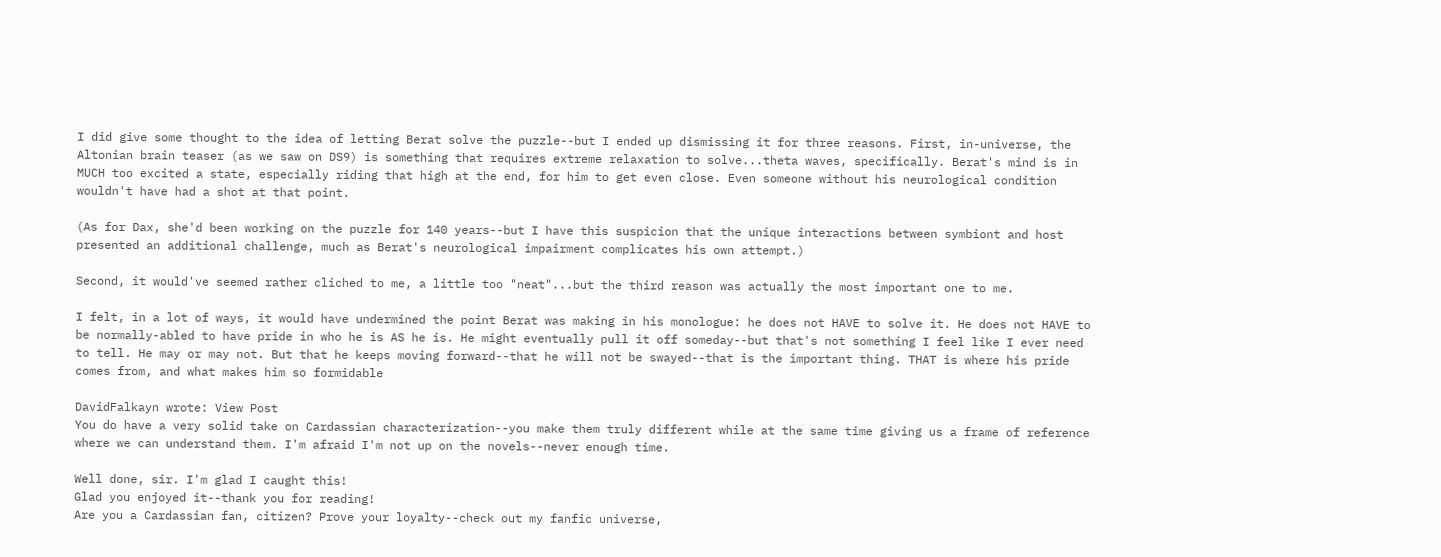I did give some thought to the idea of letting Berat solve the puzzle--but I ended up dismissing it for three reasons. First, in-universe, the Altonian brain teaser (as we saw on DS9) is something that requires extreme relaxation to solve...theta waves, specifically. Berat's mind is in MUCH too excited a state, especially riding that high at the end, for him to get even close. Even someone without his neurological condition wouldn't have had a shot at that point.

(As for Dax, she'd been working on the puzzle for 140 years--but I have this suspicion that the unique interactions between symbiont and host presented an additional challenge, much as Berat's neurological impairment complicates his own attempt.)

Second, it would've seemed rather cliched to me, a little too "neat"...but the third reason was actually the most important one to me.

I felt, in a lot of ways, it would have undermined the point Berat was making in his monologue: he does not HAVE to solve it. He does not HAVE to be normally-abled to have pride in who he is AS he is. He might eventually pull it off someday--but that's not something I feel like I ever need to tell. He may or may not. But that he keeps moving forward--that he will not be swayed--that is the important thing. THAT is where his pride comes from, and what makes him so formidable

DavidFalkayn wrote: View Post
You do have a very solid take on Cardassian characterization--you make them truly different while at the same time giving us a frame of reference where we can understand them. I'm afraid I'm not up on the novels--never enough time.

Well done, sir. I'm glad I caught this!
Glad you enjoyed it--thank you for reading!
Are you a Cardassian fan, citizen? Prove your loyalty--check out my fanfic universe,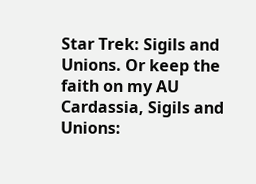Star Trek: Sigils and Unions. Or keep the faith on my AU Cardassia, Sigils and Unions: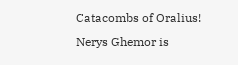Catacombs of Oralius!
Nerys Ghemor is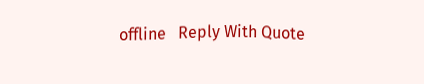offline   Reply With Quote